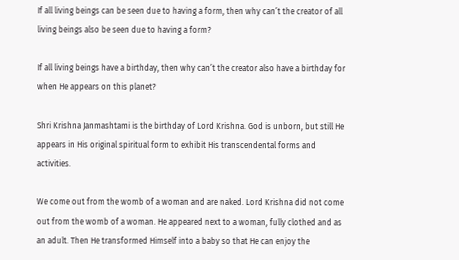If all living beings can be seen due to having a form, then why can’t the creator of all living beings also be seen due to having a form?

If all living beings have a birthday, then why can’t the creator also have a birthday for when He appears on this planet?

Shri Krishna Janmashtami is the birthday of Lord Krishna. God is unborn, but still He appears in His original spiritual form to exhibit His transcendental forms and activities.

We come out from the womb of a woman and are naked. Lord Krishna did not come out from the womb of a woman. He appeared next to a woman, fully clothed and as an adult. Then He transformed Himself into a baby so that He can enjoy the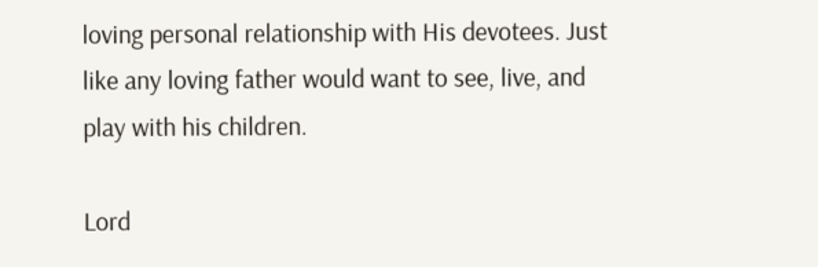loving personal relationship with His devotees. Just like any loving father would want to see, live, and play with his children.

Lord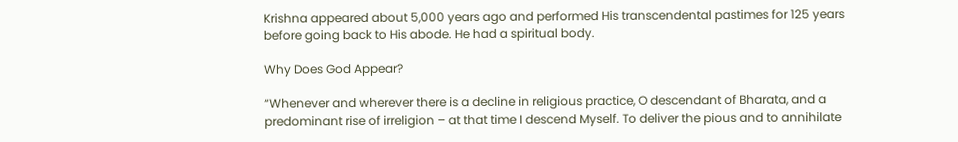Krishna appeared about 5,000 years ago and performed His transcendental pastimes for 125 years before going back to His abode. He had a spiritual body.

Why Does God Appear?

“Whenever and wherever there is a decline in religious practice, O descendant of Bharata, and a predominant rise of irreligion – at that time I descend Myself. To deliver the pious and to annihilate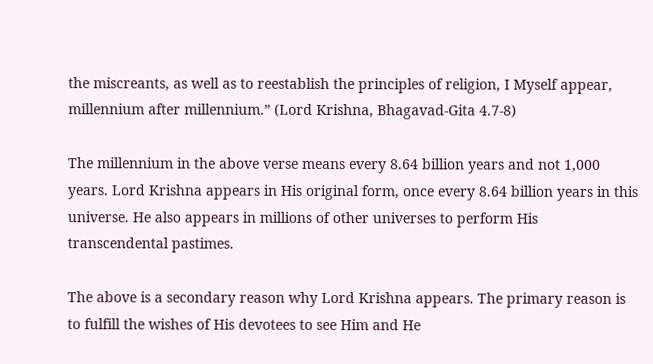the miscreants, as well as to reestablish the principles of religion, I Myself appear, millennium after millennium.” (Lord Krishna, Bhagavad-Gita 4.7-8)

The millennium in the above verse means every 8.64 billion years and not 1,000 years. Lord Krishna appears in His original form, once every 8.64 billion years in this universe. He also appears in millions of other universes to perform His transcendental pastimes.

The above is a secondary reason why Lord Krishna appears. The primary reason is to fulfill the wishes of His devotees to see Him and He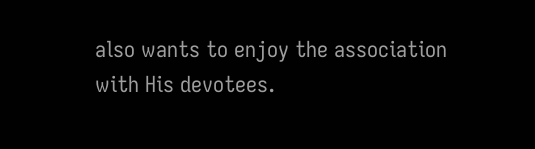also wants to enjoy the association with His devotees.